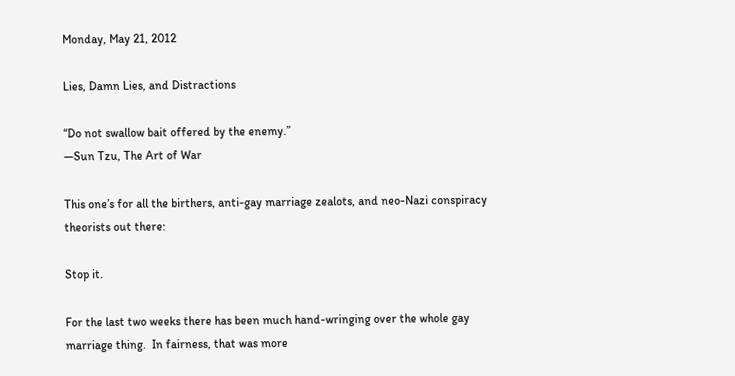Monday, May 21, 2012

Lies, Damn Lies, and Distractions

“Do not swallow bait offered by the enemy.”
—Sun Tzu, The Art of War

This one’s for all the birthers, anti-gay marriage zealots, and neo-Nazi conspiracy theorists out there:

Stop it.

For the last two weeks there has been much hand-wringing over the whole gay marriage thing.  In fairness, that was more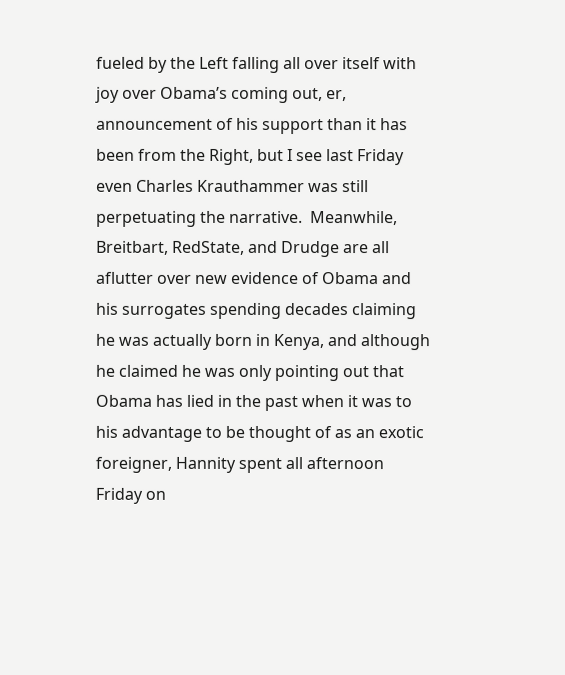fueled by the Left falling all over itself with joy over Obama’s coming out, er, announcement of his support than it has been from the Right, but I see last Friday even Charles Krauthammer was still perpetuating the narrative.  Meanwhile, Breitbart, RedState, and Drudge are all aflutter over new evidence of Obama and his surrogates spending decades claiming he was actually born in Kenya, and although he claimed he was only pointing out that Obama has lied in the past when it was to his advantage to be thought of as an exotic foreigner, Hannity spent all afternoon Friday on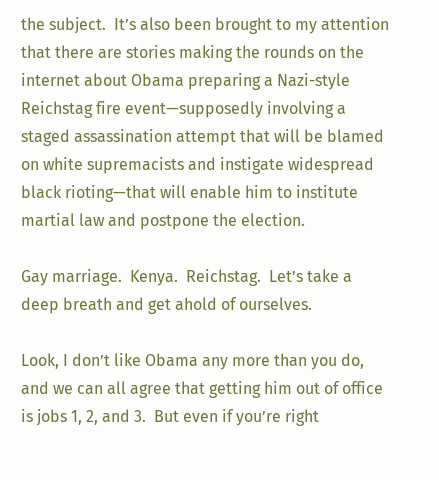the subject.  It’s also been brought to my attention that there are stories making the rounds on the internet about Obama preparing a Nazi-style Reichstag fire event—supposedly involving a staged assassination attempt that will be blamed on white supremacists and instigate widespread black rioting—that will enable him to institute martial law and postpone the election.

Gay marriage.  Kenya.  Reichstag.  Let’s take a deep breath and get ahold of ourselves.

Look, I don’t like Obama any more than you do, and we can all agree that getting him out of office is jobs 1, 2, and 3.  But even if you’re right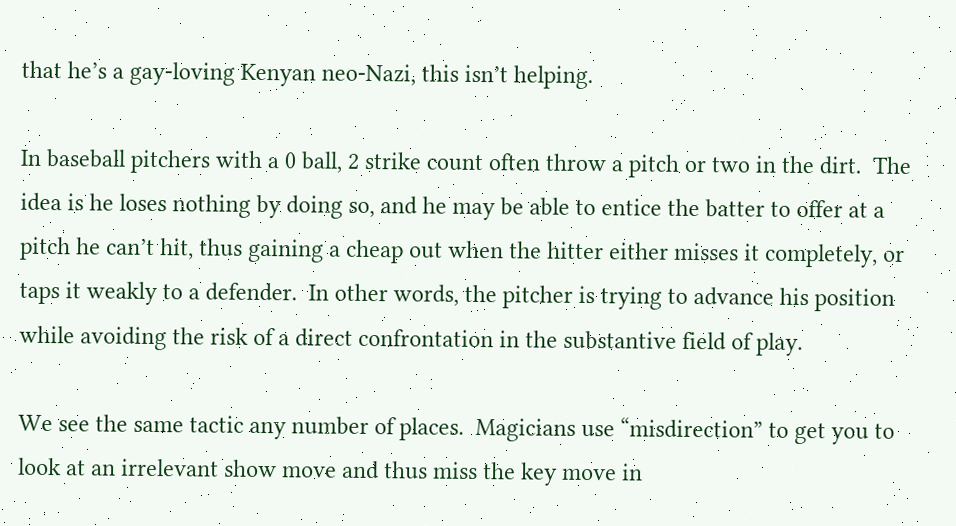that he’s a gay-loving Kenyan neo-Nazi, this isn’t helping.

In baseball pitchers with a 0 ball, 2 strike count often throw a pitch or two in the dirt.  The idea is he loses nothing by doing so, and he may be able to entice the batter to offer at a pitch he can’t hit, thus gaining a cheap out when the hitter either misses it completely, or taps it weakly to a defender.  In other words, the pitcher is trying to advance his position while avoiding the risk of a direct confrontation in the substantive field of play.

We see the same tactic any number of places.  Magicians use “misdirection” to get you to look at an irrelevant show move and thus miss the key move in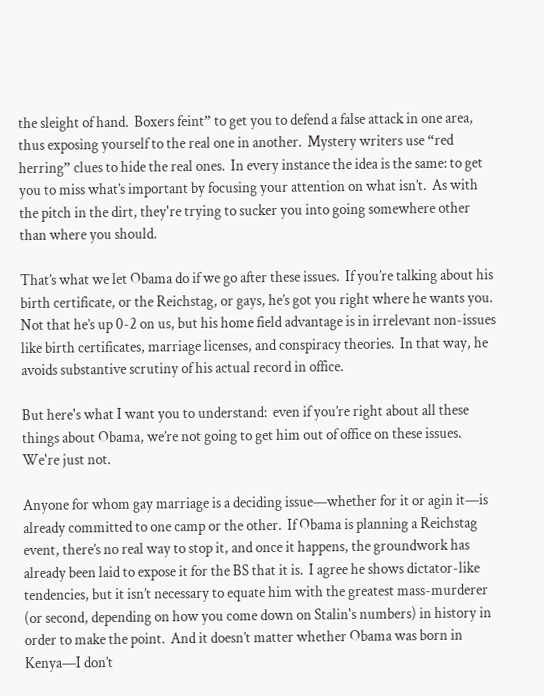the sleight of hand.  Boxers feint” to get you to defend a false attack in one area, thus exposing yourself to the real one in another.  Mystery writers use “red herring” clues to hide the real ones.  In every instance the idea is the same: to get you to miss what’s important by focusing your attention on what isn’t.  As with the pitch in the dirt, they're trying to sucker you into going somewhere other than where you should.

That’s what we let Obama do if we go after these issues.  If you’re talking about his birth certificate, or the Reichstag, or gays, he’s got you right where he wants you.  Not that he’s up 0-2 on us, but his home field advantage is in irrelevant non-issues like birth certificates, marriage licenses, and conspiracy theories.  In that way, he avoids substantive scrutiny of his actual record in office.

But here's what I want you to understand:  even if you’re right about all these things about Obama, we’re not going to get him out of office on these issues.  We're just not.

Anyone for whom gay marriage is a deciding issue—whether for it or agin it—is already committed to one camp or the other.  If Obama is planning a Reichstag event, there’s no real way to stop it, and once it happens, the groundwork has already been laid to expose it for the BS that it is.  I agree he shows dictator-like tendencies, but it isn’t necessary to equate him with the greatest mass-murderer (or second, depending on how you come down on Stalin's numbers) in history in order to make the point.  And it doesn’t matter whether Obama was born in Kenya—I don’t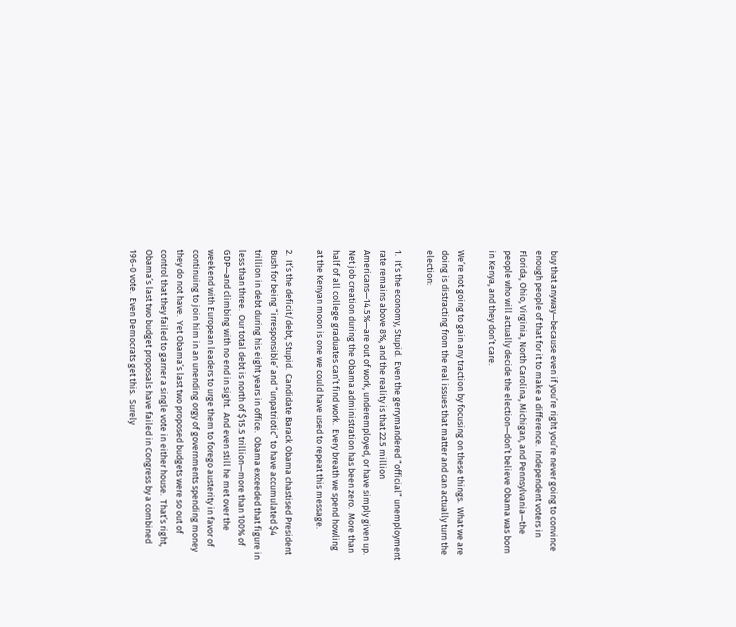buy that anyway—because even if you’re right you’re never going to convince enough people of that for it to make a difference.  Independent voters in Florida, Ohio, Virginia, North Carolina, Michigan, and Pennsylvania—the people who will actually decide the election—don’t believe Obama was born in Kenya, and they don’t care.

We’re not going to gain any traction by focusing on these things.  What we are doing is distracting from the real issues that matter and can actually turn the election:

1.  It’s the economy, Stupid.  Even the gerrymandered “official” unemployment rate remains above 8%, and the reality is that 22.5 million Americans—14.5%—are out of work, underemployed, or have simply given up.  Net job creation during the Obama administration has been zero.  More than half of all college graduates can’t find work.  Every breath we spend howling at the Kenyan moon is one we could have used to repeat this message.

2.  It’s the deficit/debt, Stupid.  Candidate Barack Obama chastised President Bush for being “irresponsible’ and “unpatriotic” to have accumulated $4 trillion in debt during his eight years in office.  Obama exceeded that figure in less than three.  Our total debt is north of $15.5 trillion—more than 100% of GDP—and climbing with no end in sight.  And even still he met over the weekend with European leaders to urge them to forego austerity in favor of continuing to join him in an unending orgy of governments spending money they do not have.  Yet Obama’s last two proposed budgets were so out of control that they failed to garner a single vote in either house.  That’s right, Obama’s last two budget proposals have failed in Congress by a combined 196-0 vote.  Even Democrats get this.  Surely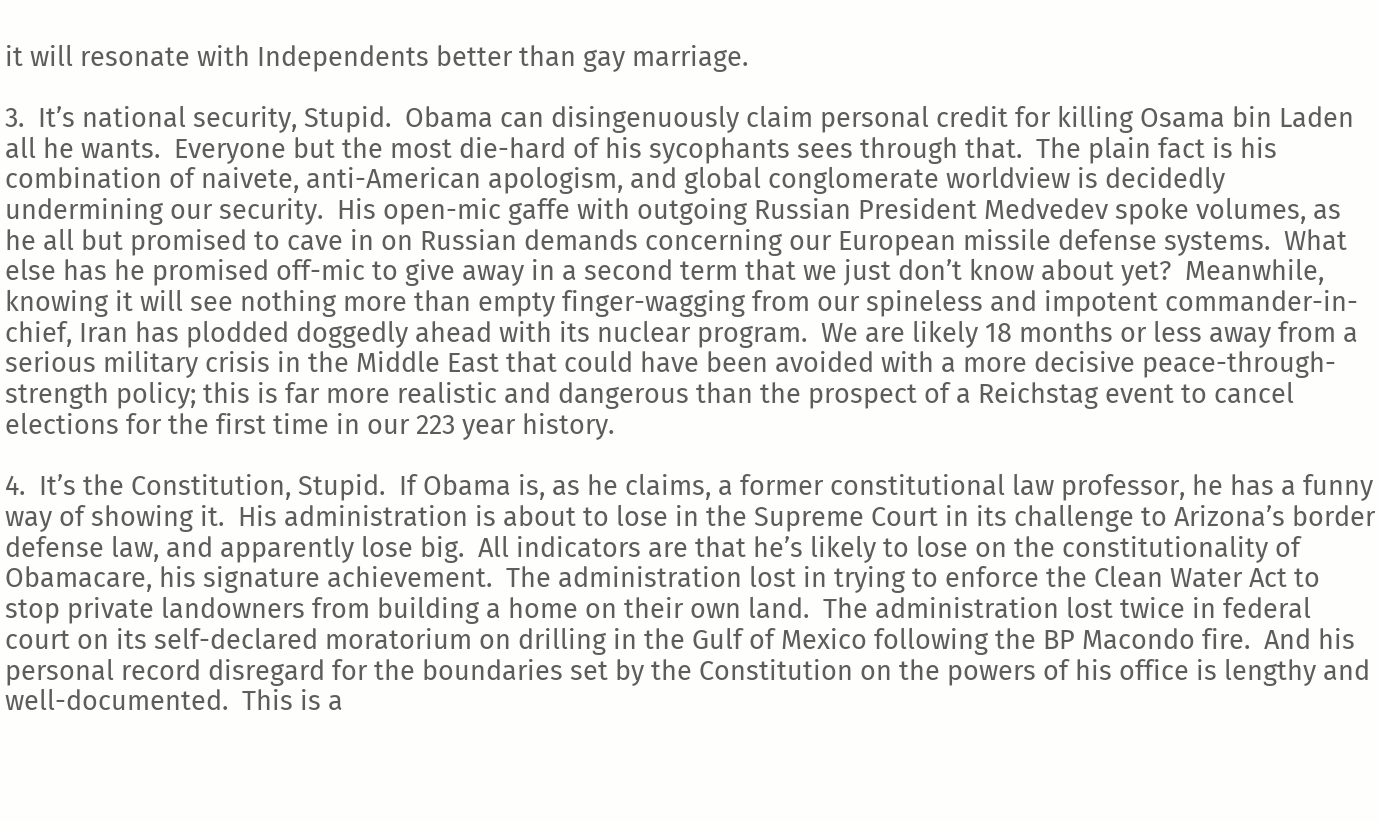it will resonate with Independents better than gay marriage.

3.  It’s national security, Stupid.  Obama can disingenuously claim personal credit for killing Osama bin Laden all he wants.  Everyone but the most die-hard of his sycophants sees through that.  The plain fact is his combination of naivete, anti-American apologism, and global conglomerate worldview is decidedly undermining our security.  His open-mic gaffe with outgoing Russian President Medvedev spoke volumes, as he all but promised to cave in on Russian demands concerning our European missile defense systems.  What else has he promised off-mic to give away in a second term that we just don’t know about yet?  Meanwhile, knowing it will see nothing more than empty finger-wagging from our spineless and impotent commander-in-chief, Iran has plodded doggedly ahead with its nuclear program.  We are likely 18 months or less away from a serious military crisis in the Middle East that could have been avoided with a more decisive peace-through-strength policy; this is far more realistic and dangerous than the prospect of a Reichstag event to cancel elections for the first time in our 223 year history.

4.  It’s the Constitution, Stupid.  If Obama is, as he claims, a former constitutional law professor, he has a funny way of showing it.  His administration is about to lose in the Supreme Court in its challenge to Arizona’s border defense law, and apparently lose big.  All indicators are that he’s likely to lose on the constitutionality of Obamacare, his signature achievement.  The administration lost in trying to enforce the Clean Water Act to stop private landowners from building a home on their own land.  The administration lost twice in federal court on its self-declared moratorium on drilling in the Gulf of Mexico following the BP Macondo fire.  And his personal record disregard for the boundaries set by the Constitution on the powers of his office is lengthy and well-documented.  This is a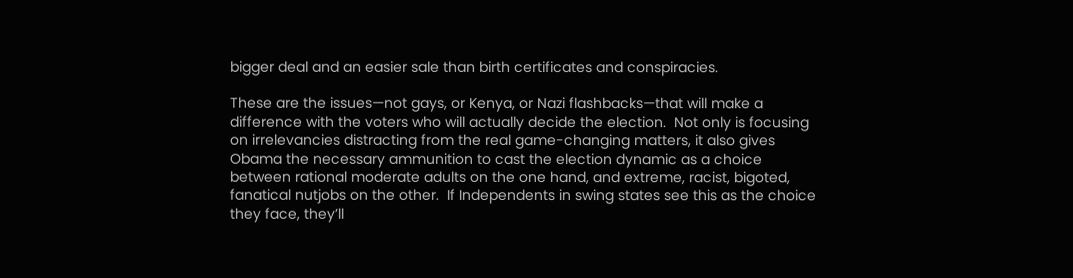bigger deal and an easier sale than birth certificates and conspiracies.

These are the issues—not gays, or Kenya, or Nazi flashbacks—that will make a difference with the voters who will actually decide the election.  Not only is focusing on irrelevancies distracting from the real game-changing matters, it also gives Obama the necessary ammunition to cast the election dynamic as a choice between rational moderate adults on the one hand, and extreme, racist, bigoted, fanatical nutjobs on the other.  If Independents in swing states see this as the choice they face, they’ll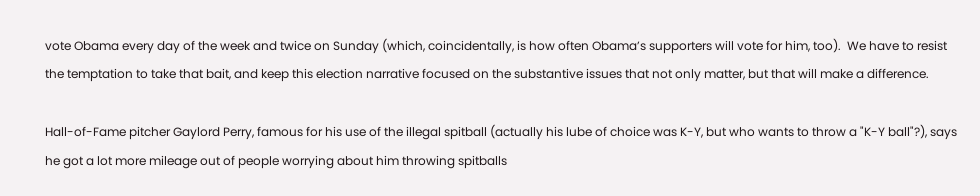vote Obama every day of the week and twice on Sunday (which, coincidentally, is how often Obama’s supporters will vote for him, too).  We have to resist the temptation to take that bait, and keep this election narrative focused on the substantive issues that not only matter, but that will make a difference.

Hall-of-Fame pitcher Gaylord Perry, famous for his use of the illegal spitball (actually his lube of choice was K-Y, but who wants to throw a "K-Y ball"?), says he got a lot more mileage out of people worrying about him throwing spitballs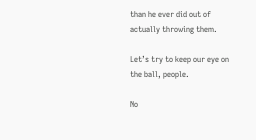than he ever did out of actually throwing them.

Let’s try to keep our eye on the ball, people.

No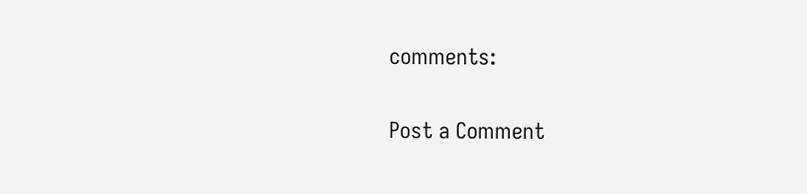comments:

Post a Comment